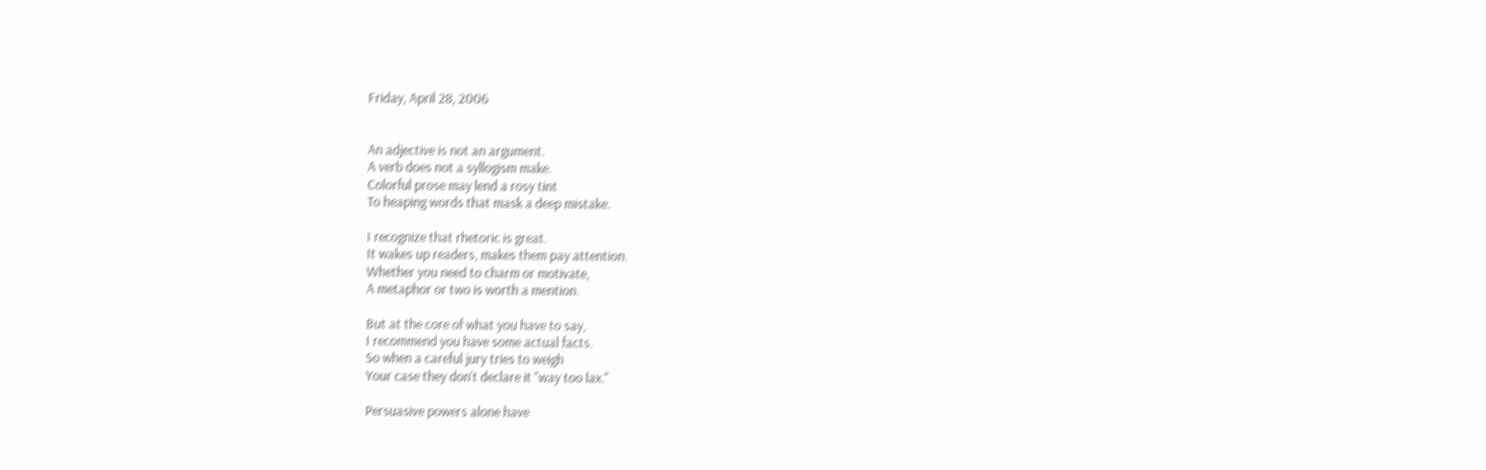Friday, April 28, 2006


An adjective is not an argument.
A verb does not a syllogism make.
Colorful prose may lend a rosy tint
To heaping words that mask a deep mistake.

I recognize that rhetoric is great.
It wakes up readers, makes them pay attention.
Whether you need to charm or motivate,
A metaphor or two is worth a mention.

But at the core of what you have to say,
I recommend you have some actual facts.
So when a careful jury tries to weigh
Your case they don't declare it "way too lax."

Persuasive powers alone have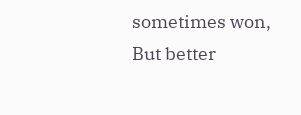sometimes won,
But better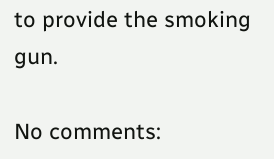to provide the smoking gun.

No comments: